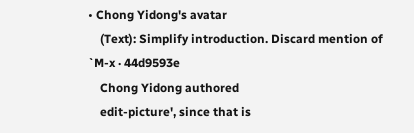• Chong Yidong's avatar
    (Text): Simplify introduction. Discard mention of `M-x · 44d9593e
    Chong Yidong authored
    edit-picture', since that is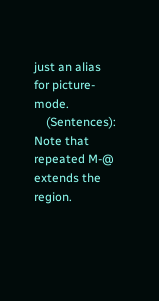just an alias for picture-mode.
    (Sentences): Note that repeated M-@ extends the region.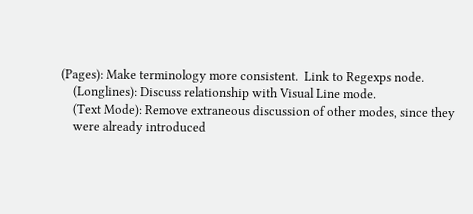(Pages): Make terminology more consistent.  Link to Regexps node.
    (Longlines): Discuss relationship with Visual Line mode.
    (Text Mode): Remove extraneous discussion of other modes, since they
    were already introduced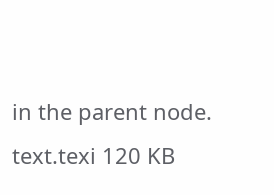in the parent node.
text.texi 120 KB